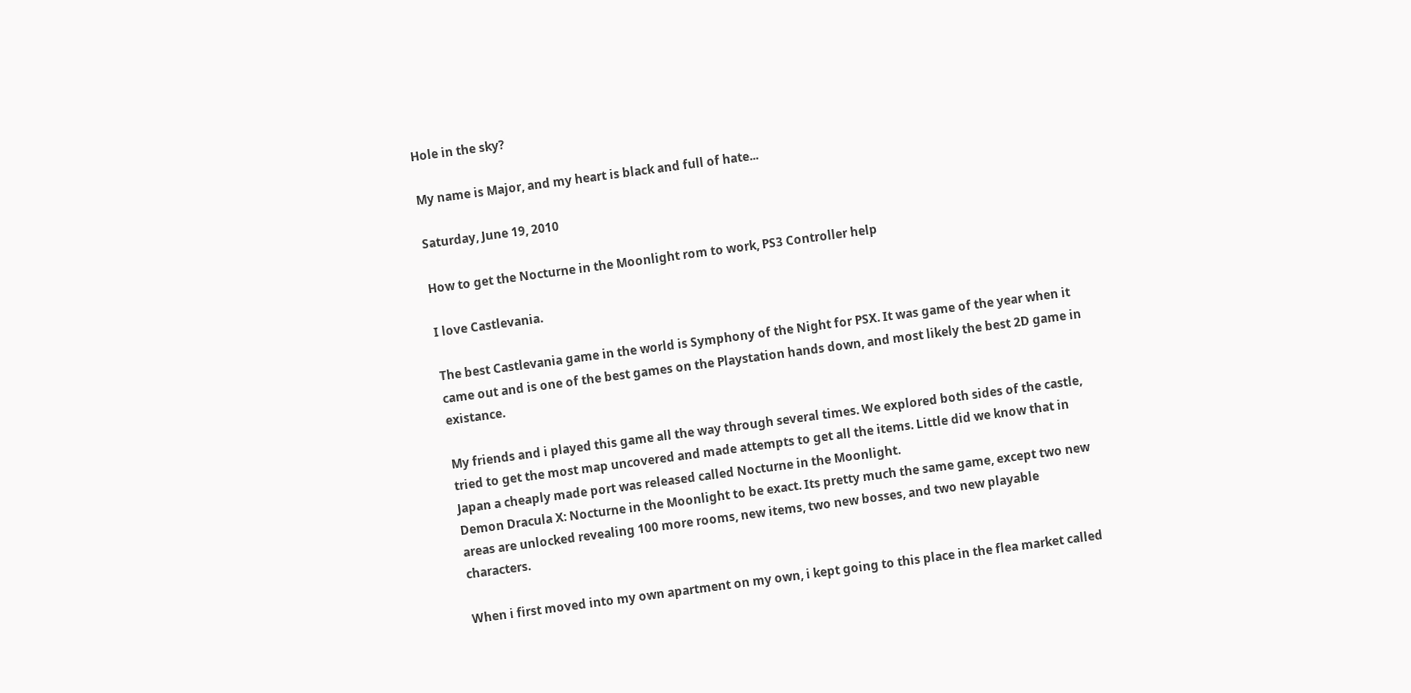Hole in the sky?

My name is Major, and my heart is black and full of hate...

Saturday, June 19, 2010

How to get the Nocturne in the Moonlight rom to work, PS3 Controller help

I love Castlevania.

The best Castlevania game in the world is Symphony of the Night for PSX. It was game of the year when it came out and is one of the best games on the Playstation hands down, and most likely the best 2D game in existance.

My friends and i played this game all the way through several times. We explored both sides of the castle, tried to get the most map uncovered and made attempts to get all the items. Little did we know that in Japan a cheaply made port was released called Nocturne in the Moonlight.
Demon Dracula X: Nocturne in the Moonlight to be exact. Its pretty much the same game, except two new areas are unlocked revealing 100 more rooms, new items, two new bosses, and two new playable characters.

When i first moved into my own apartment on my own, i kept going to this place in the flea market called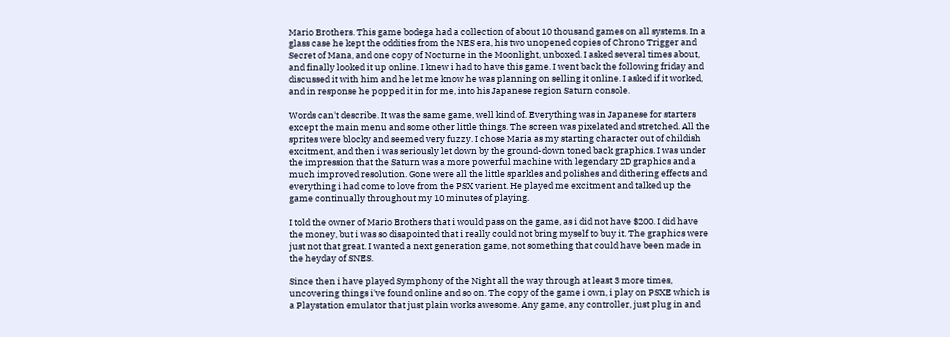Mario Brothers. This game bodega had a collection of about 10 thousand games on all systems. In a glass case he kept the oddities from the NES era, his two unopened copies of Chrono Trigger and Secret of Mana, and one copy of Nocturne in the Moonlight, unboxed. I asked several times about, and finally looked it up online. I knew i had to have this game. I went back the following friday and discussed it with him and he let me know he was planning on selling it online. I asked if it worked, and in response he popped it in for me, into his Japanese region Saturn console.

Words can't describe. It was the same game, well kind of. Everything was in Japanese for starters except the main menu and some other little things. The screen was pixelated and stretched. All the sprites were blocky and seemed very fuzzy. I chose Maria as my starting character out of childish excitment, and then i was seriously let down by the ground-down toned back graphics. I was under the impression that the Saturn was a more powerful machine with legendary 2D graphics and a much improved resolution. Gone were all the little sparkles and polishes and dithering effects and everything i had come to love from the PSX varient. He played me excitment and talked up the game continually throughout my 10 minutes of playing.

I told the owner of Mario Brothers that i would pass on the game, as i did not have $200. I did have the money, but i was so disapointed that i really could not bring myself to buy it. The graphics were just not that great. I wanted a next generation game, not something that could have been made in the heyday of SNES.

Since then i have played Symphony of the Night all the way through at least 3 more times, uncovering things i've found online and so on. The copy of the game i own, i play on PSXE which is a Playstation emulator that just plain works awesome. Any game, any controller, just plug in and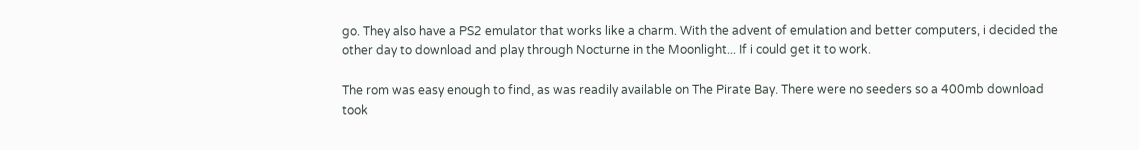go. They also have a PS2 emulator that works like a charm. With the advent of emulation and better computers, i decided the other day to download and play through Nocturne in the Moonlight... If i could get it to work.

The rom was easy enough to find, as was readily available on The Pirate Bay. There were no seeders so a 400mb download took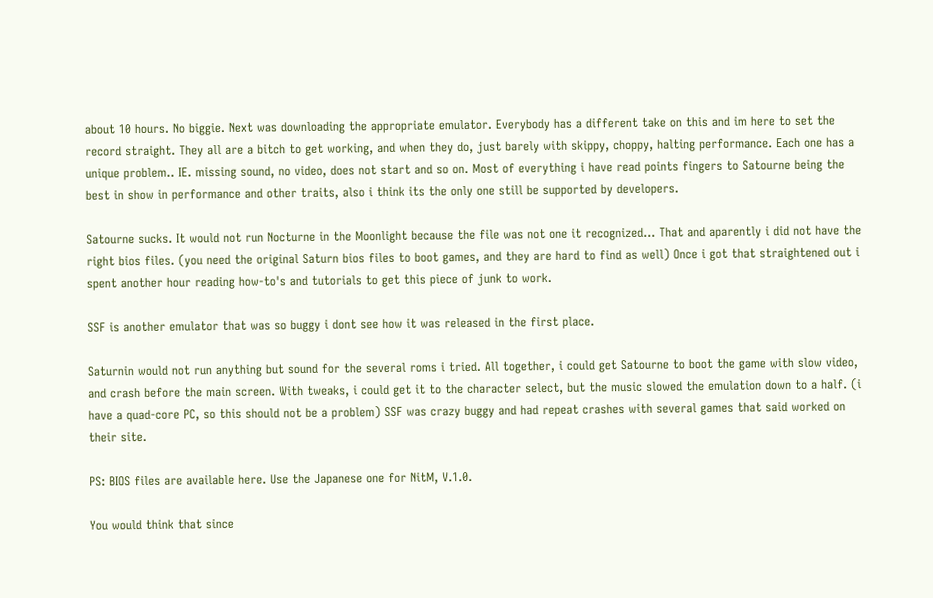about 10 hours. No biggie. Next was downloading the appropriate emulator. Everybody has a different take on this and im here to set the record straight. They all are a bitch to get working, and when they do, just barely with skippy, choppy, halting performance. Each one has a unique problem.. IE. missing sound, no video, does not start and so on. Most of everything i have read points fingers to Satourne being the best in show in performance and other traits, also i think its the only one still be supported by developers.

Satourne sucks. It would not run Nocturne in the Moonlight because the file was not one it recognized... That and aparently i did not have the right bios files. (you need the original Saturn bios files to boot games, and they are hard to find as well) Once i got that straightened out i spent another hour reading how-to's and tutorials to get this piece of junk to work.

SSF is another emulator that was so buggy i dont see how it was released in the first place.

Saturnin would not run anything but sound for the several roms i tried. All together, i could get Satourne to boot the game with slow video, and crash before the main screen. With tweaks, i could get it to the character select, but the music slowed the emulation down to a half. (i have a quad-core PC, so this should not be a problem) SSF was crazy buggy and had repeat crashes with several games that said worked on their site.

PS: BIOS files are available here. Use the Japanese one for NitM, V.1.0.

You would think that since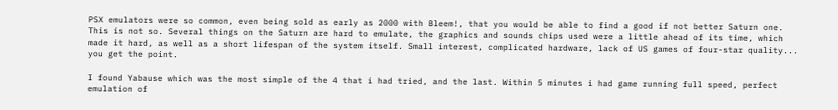PSX emulators were so common, even being sold as early as 2000 with Bleem!, that you would be able to find a good if not better Saturn one. This is not so. Several things on the Saturn are hard to emulate, the graphics and sounds chips used were a little ahead of its time, which made it hard, as well as a short lifespan of the system itself. Small interest, complicated hardware, lack of US games of four-star quality... you get the point.

I found Yabause which was the most simple of the 4 that i had tried, and the last. Within 5 minutes i had game running full speed, perfect emulation of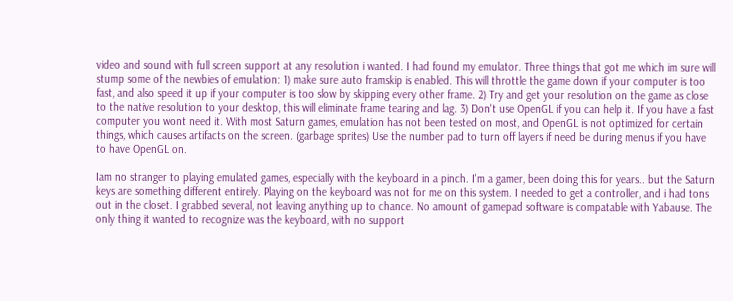video and sound with full screen support at any resolution i wanted. I had found my emulator. Three things that got me which im sure will stump some of the newbies of emulation: 1) make sure auto framskip is enabled. This will throttle the game down if your computer is too fast, and also speed it up if your computer is too slow by skipping every other frame. 2) Try and get your resolution on the game as close to the native resolution to your desktop, this will eliminate frame tearing and lag. 3) Don't use OpenGL if you can help it. If you have a fast computer you wont need it. With most Saturn games, emulation has not been tested on most, and OpenGL is not optimized for certain things, which causes artifacts on the screen. (garbage sprites) Use the number pad to turn off layers if need be during menus if you have to have OpenGL on.

Iam no stranger to playing emulated games, especially with the keyboard in a pinch. I'm a gamer, been doing this for years.. but the Saturn keys are something different entirely. Playing on the keyboard was not for me on this system. I needed to get a controller, and i had tons out in the closet. I grabbed several, not leaving anything up to chance. No amount of gamepad software is compatable with Yabause. The only thing it wanted to recognize was the keyboard, with no support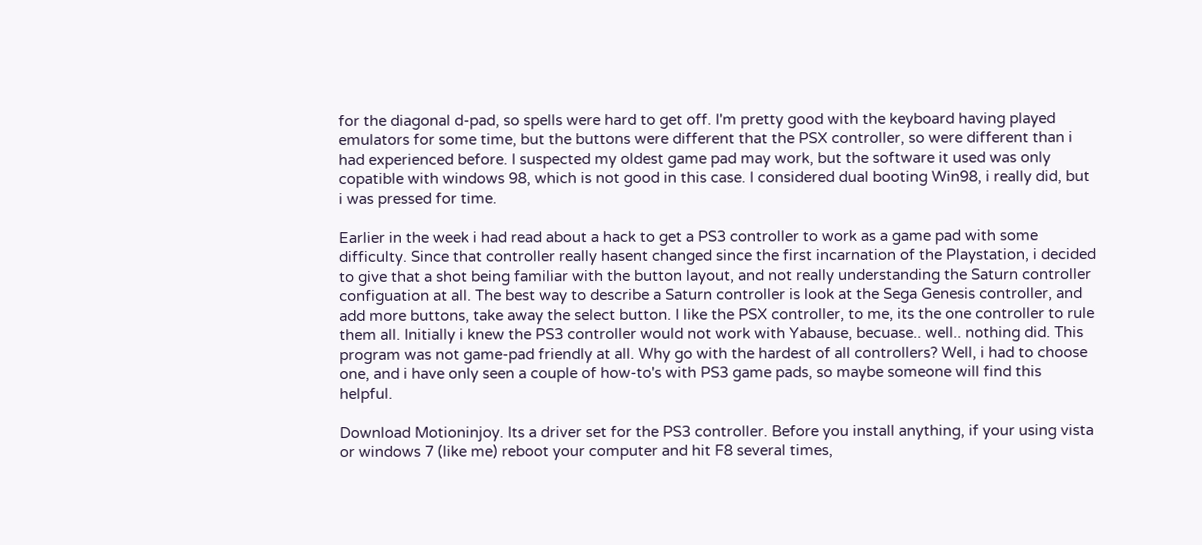for the diagonal d-pad, so spells were hard to get off. I'm pretty good with the keyboard having played emulators for some time, but the buttons were different that the PSX controller, so were different than i had experienced before. I suspected my oldest game pad may work, but the software it used was only copatible with windows 98, which is not good in this case. I considered dual booting Win98, i really did, but i was pressed for time.

Earlier in the week i had read about a hack to get a PS3 controller to work as a game pad with some difficulty. Since that controller really hasent changed since the first incarnation of the Playstation, i decided to give that a shot being familiar with the button layout, and not really understanding the Saturn controller configuation at all. The best way to describe a Saturn controller is look at the Sega Genesis controller, and add more buttons, take away the select button. I like the PSX controller, to me, its the one controller to rule them all. Initially i knew the PS3 controller would not work with Yabause, becuase.. well.. nothing did. This program was not game-pad friendly at all. Why go with the hardest of all controllers? Well, i had to choose one, and i have only seen a couple of how-to's with PS3 game pads, so maybe someone will find this helpful.

Download Motioninjoy. Its a driver set for the PS3 controller. Before you install anything, if your using vista or windows 7 (like me) reboot your computer and hit F8 several times,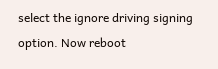select the ignore driving signing option. Now reboot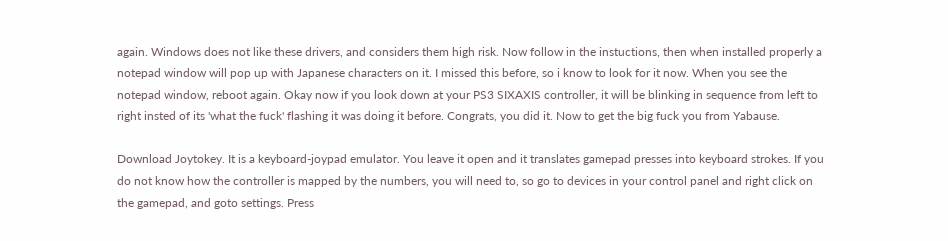again. Windows does not like these drivers, and considers them high risk. Now follow in the instuctions, then when installed properly a notepad window will pop up with Japanese characters on it. I missed this before, so i know to look for it now. When you see the notepad window, reboot again. Okay now if you look down at your PS3 SIXAXIS controller, it will be blinking in sequence from left to right insted of its 'what the fuck' flashing it was doing it before. Congrats, you did it. Now to get the big fuck you from Yabause.

Download Joytokey. It is a keyboard-joypad emulator. You leave it open and it translates gamepad presses into keyboard strokes. If you do not know how the controller is mapped by the numbers, you will need to, so go to devices in your control panel and right click on the gamepad, and goto settings. Press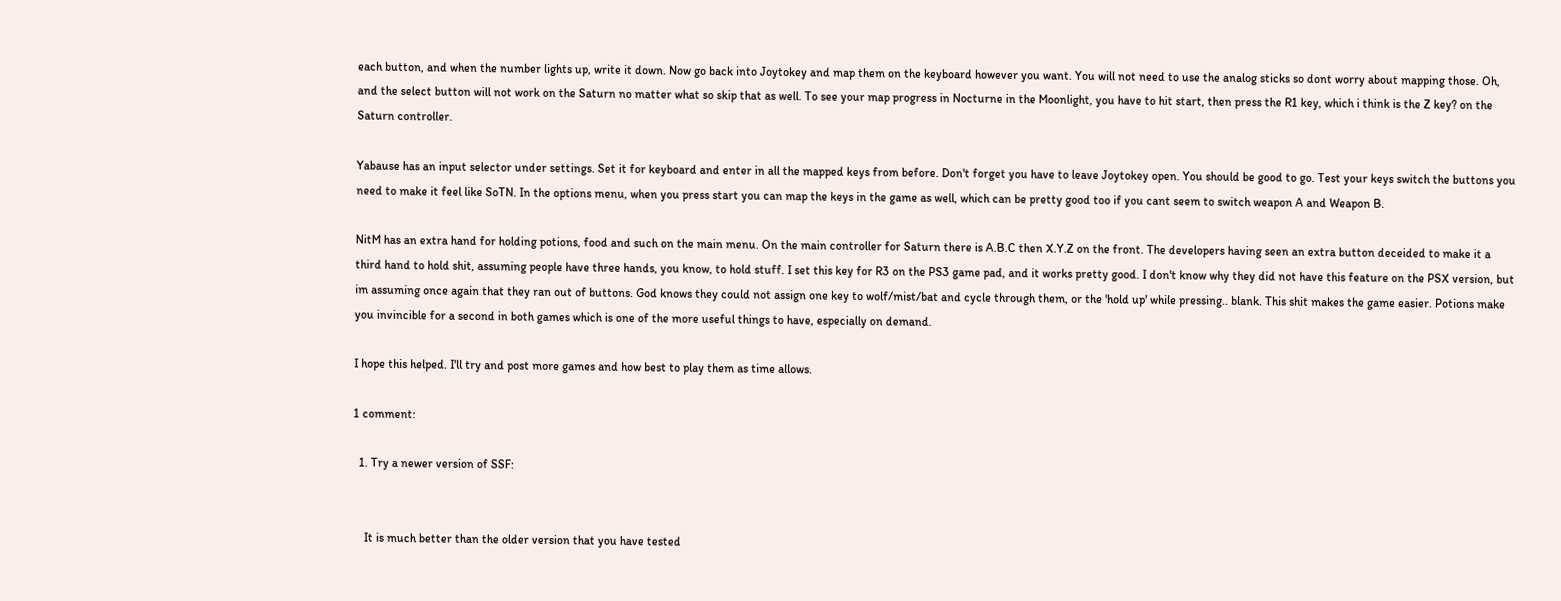each button, and when the number lights up, write it down. Now go back into Joytokey and map them on the keyboard however you want. You will not need to use the analog sticks so dont worry about mapping those. Oh, and the select button will not work on the Saturn no matter what so skip that as well. To see your map progress in Nocturne in the Moonlight, you have to hit start, then press the R1 key, which i think is the Z key? on the Saturn controller.

Yabause has an input selector under settings. Set it for keyboard and enter in all the mapped keys from before. Don't forget you have to leave Joytokey open. You should be good to go. Test your keys switch the buttons you need to make it feel like SoTN. In the options menu, when you press start you can map the keys in the game as well, which can be pretty good too if you cant seem to switch weapon A and Weapon B.

NitM has an extra hand for holding potions, food and such on the main menu. On the main controller for Saturn there is A.B.C then X.Y.Z on the front. The developers having seen an extra button deceided to make it a third hand to hold shit, assuming people have three hands, you know, to hold stuff. I set this key for R3 on the PS3 game pad, and it works pretty good. I don't know why they did not have this feature on the PSX version, but im assuming once again that they ran out of buttons. God knows they could not assign one key to wolf/mist/bat and cycle through them, or the 'hold up' while pressing.. blank. This shit makes the game easier. Potions make you invincible for a second in both games which is one of the more useful things to have, especially on demand.

I hope this helped. I'll try and post more games and how best to play them as time allows.

1 comment:

  1. Try a newer version of SSF:


    It is much better than the older version that you have tested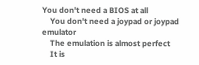You don't need a BIOS at all
    You don't need a joypad or joypad emulator
    The emulation is almost perfect
    It is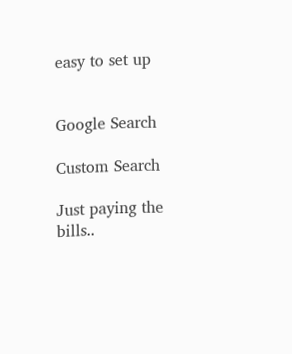easy to set up


Google Search

Custom Search

Just paying the bills..